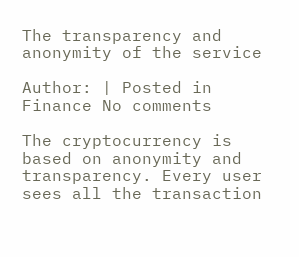The transparency and anonymity of the service

Author: | Posted in Finance No comments

The cryptocurrency is based on anonymity and transparency. Every user sees all the transaction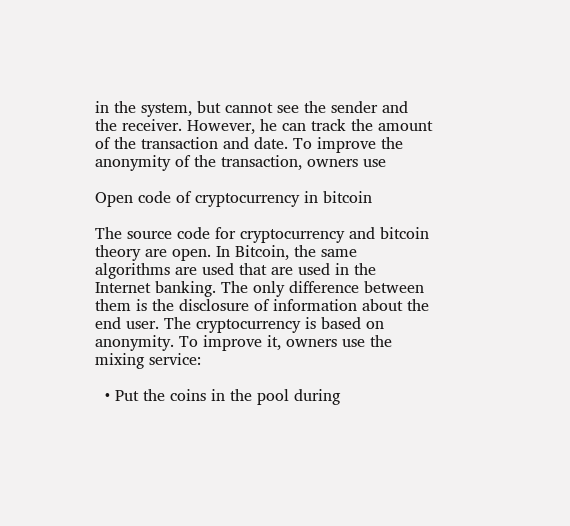in the system, but cannot see the sender and the receiver. However, he can track the amount of the transaction and date. To improve the anonymity of the transaction, owners use

Open code of cryptocurrency in bitcoin

The source code for cryptocurrency and bitcoin theory are open. In Bitcoin, the same algorithms are used that are used in the Internet banking. The only difference between them is the disclosure of information about the end user. The cryptocurrency is based on anonymity. To improve it, owners use the mixing service:

  • Put the coins in the pool during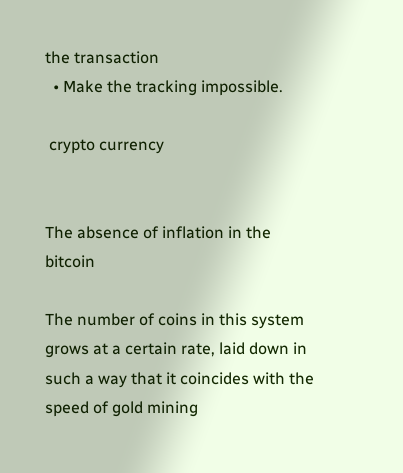the transaction
  • Make the tracking impossible.

 crypto currency


The absence of inflation in the bitcoin

The number of coins in this system grows at a certain rate, laid down in such a way that it coincides with the speed of gold mining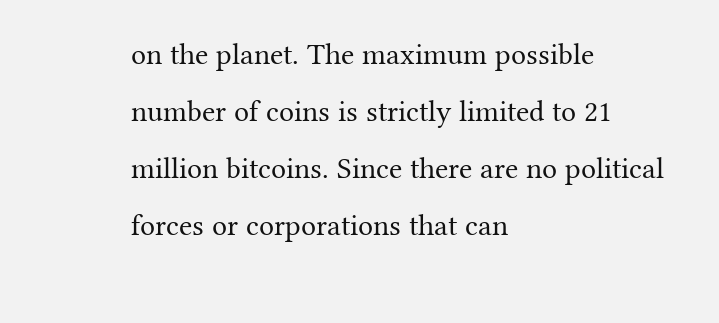on the planet. The maximum possible number of coins is strictly limited to 21 million bitcoins. Since there are no political forces or corporations that can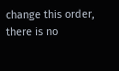change this order, there is no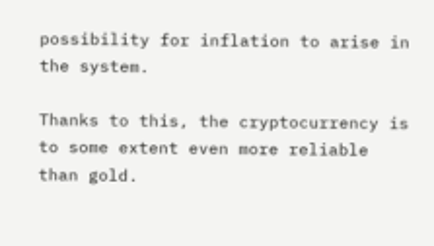possibility for inflation to arise in the system.

Thanks to this, the cryptocurrency is to some extent even more reliable than gold.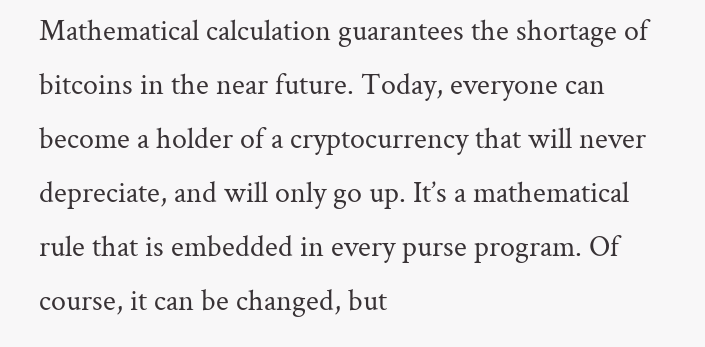Mathematical calculation guarantees the shortage of bitcoins in the near future. Today, everyone can become a holder of a cryptocurrency that will never depreciate, and will only go up. It’s a mathematical rule that is embedded in every purse program. Of course, it can be changed, but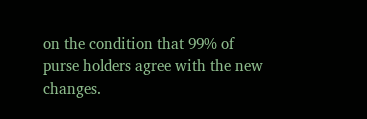on the condition that 99% of purse holders agree with the new changes.